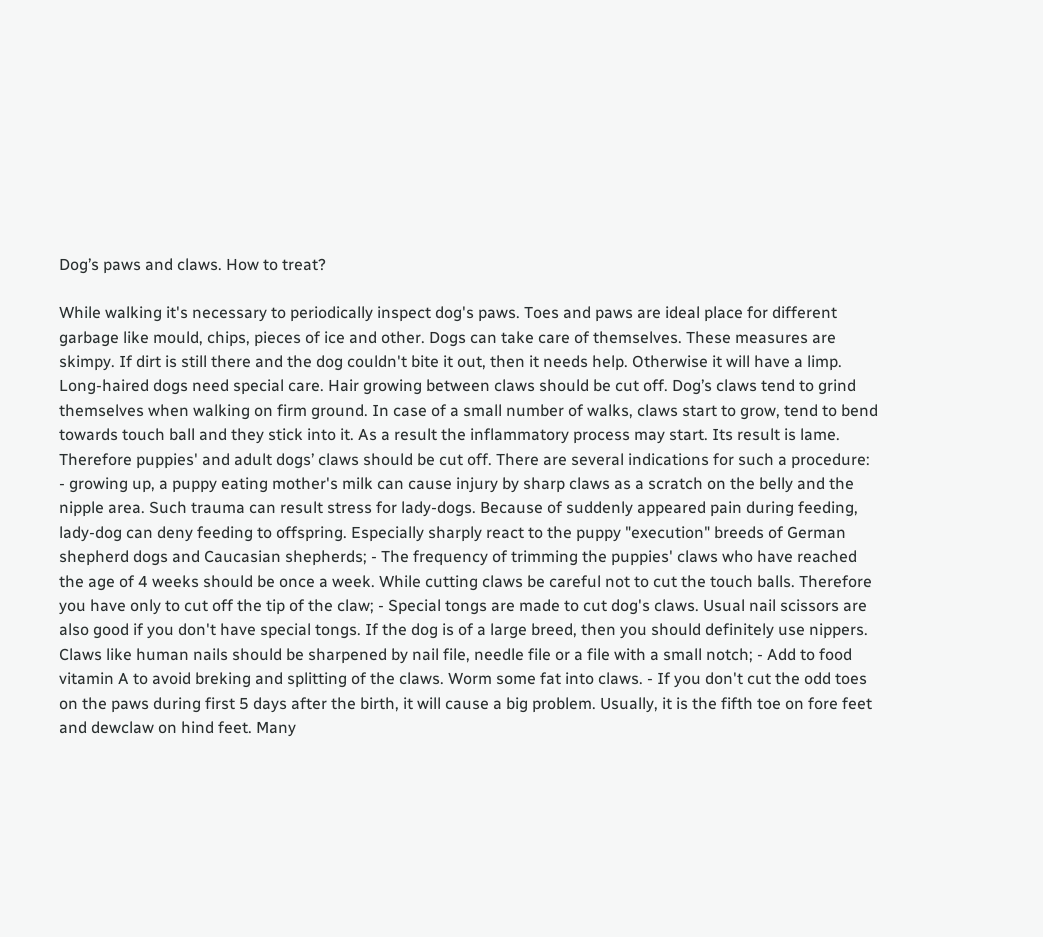Dog’s paws and claws. How to treat?

While walking it's necessary to periodically inspect dog's paws. Toes and paws are ideal place for different garbage like mould, chips, pieces of ice and other. Dogs can take care of themselves. These measures are skimpy. If dirt is still there and the dog couldn't bite it out, then it needs help. Otherwise it will have a limp. Long-haired dogs need special care. Hair growing between claws should be cut off. Dog’s claws tend to grind themselves when walking on firm ground. In case of a small number of walks, claws start to grow, tend to bend towards touch ball and they stick into it. As a result the inflammatory process may start. Its result is lame. Therefore puppies' and adult dogs’ claws should be cut off. There are several indications for such a procedure: - growing up, a puppy eating mother's milk can cause injury by sharp claws as a scratch on the belly and the nipple area. Such trauma can result stress for lady-dogs. Because of suddenly appeared pain during feeding, lady-dog can deny feeding to offspring. Especially sharply react to the puppy "execution" breeds of German shepherd dogs and Caucasian shepherds; - The frequency of trimming the puppies' claws who have reached the age of 4 weeks should be once a week. While cutting claws be careful not to cut the touch balls. Therefore you have only to cut off the tip of the claw; - Special tongs are made to cut dog's claws. Usual nail scissors are also good if you don't have special tongs. If the dog is of a large breed, then you should definitely use nippers. Claws like human nails should be sharpened by nail file, needle file or a file with a small notch; - Add to food vitamin A to avoid breking and splitting of the claws. Worm some fat into claws. - If you don't cut the odd toes on the paws during first 5 days after the birth, it will cause a big problem. Usually, it is the fifth toe on fore feet and dewclaw on hind feet. Many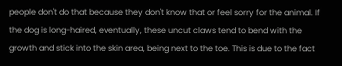people don't do that because they don't know that or feel sorry for the animal. If the dog is long-haired, eventually, these uncut claws tend to bend with the growth and stick into the skin area, being next to the toe. This is due to the fact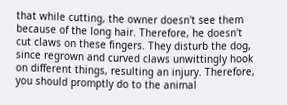that while cutting, the owner doesn't see them because of the long hair. Therefore, he doesn't cut claws on these fingers. They disturb the dog, since regrown and curved claws unwittingly hook on different things, resulting an injury. Therefore, you should promptly do to the animal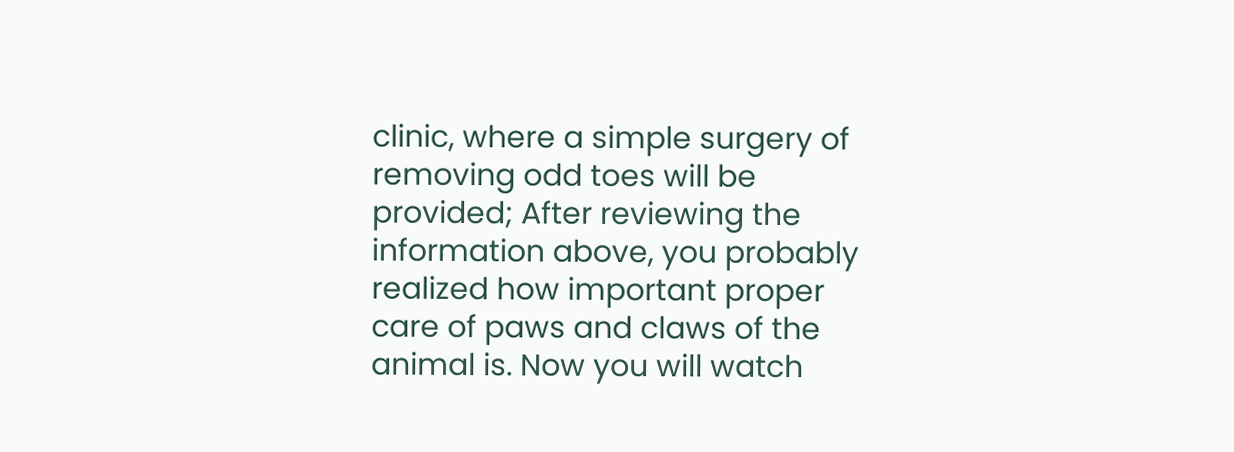clinic, where a simple surgery of removing odd toes will be provided; After reviewing the information above, you probably realized how important proper care of paws and claws of the animal is. Now you will watch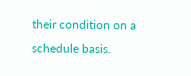their condition on a schedule basis.